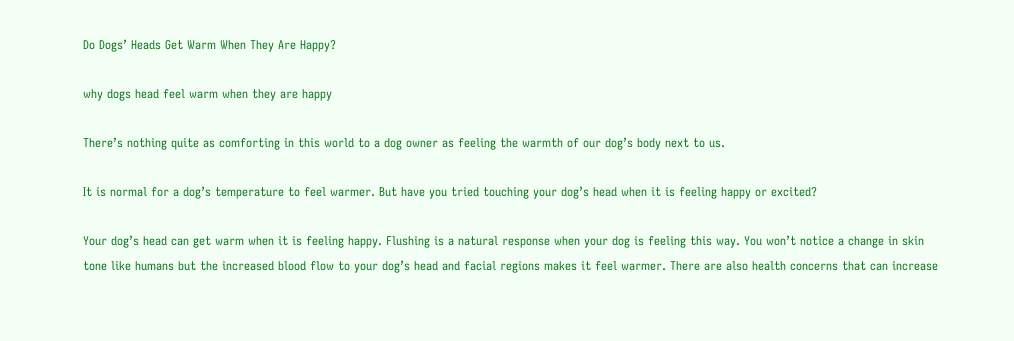Do Dogs’ Heads Get Warm When They Are Happy?

why dogs head feel warm when they are happy

There’s nothing quite as comforting in this world to a dog owner as feeling the warmth of our dog’s body next to us.

It is normal for a dog’s temperature to feel warmer. But have you tried touching your dog’s head when it is feeling happy or excited?

Your dog’s head can get warm when it is feeling happy. Flushing is a natural response when your dog is feeling this way. You won’t notice a change in skin tone like humans but the increased blood flow to your dog’s head and facial regions makes it feel warmer. There are also health concerns that can increase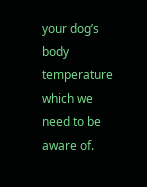your dog’s body temperature which we need to be aware of.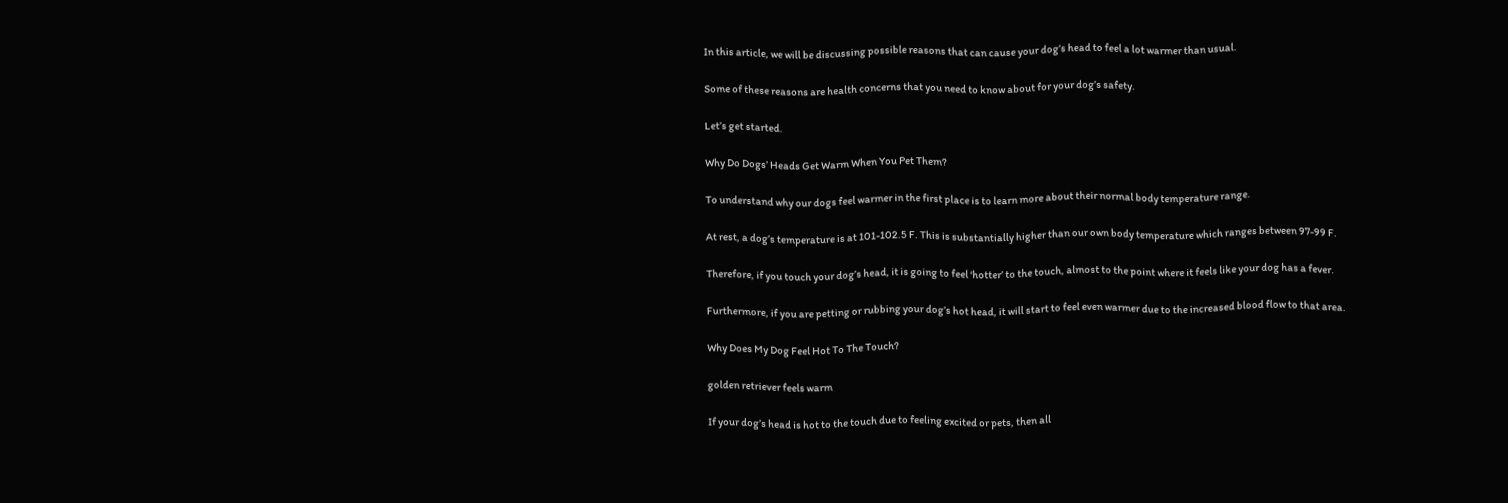In this article, we will be discussing possible reasons that can cause your dog’s head to feel a lot warmer than usual.

Some of these reasons are health concerns that you need to know about for your dog’s safety.

Let’s get started.

Why Do Dogs’ Heads Get Warm When You Pet Them?

To understand why our dogs feel warmer in the first place is to learn more about their normal body temperature range.

At rest, a dog’s temperature is at 101-102.5 F. This is substantially higher than our own body temperature which ranges between 97-99 F.

Therefore, if you touch your dog’s head, it is going to feel ‘hotter’ to the touch, almost to the point where it feels like your dog has a fever.

Furthermore, if you are petting or rubbing your dog’s hot head, it will start to feel even warmer due to the increased blood flow to that area.

Why Does My Dog Feel Hot To The Touch?

golden retriever feels warm

If your dog’s head is hot to the touch due to feeling excited or pets, then all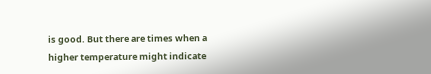is good. But there are times when a higher temperature might indicate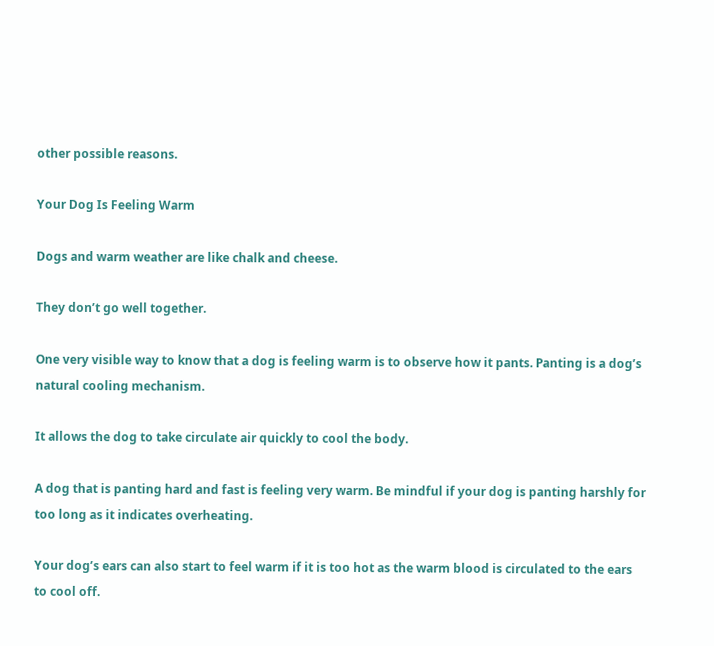other possible reasons.

Your Dog Is Feeling Warm

Dogs and warm weather are like chalk and cheese.

They don’t go well together.

One very visible way to know that a dog is feeling warm is to observe how it pants. Panting is a dog’s natural cooling mechanism.

It allows the dog to take circulate air quickly to cool the body.

A dog that is panting hard and fast is feeling very warm. Be mindful if your dog is panting harshly for too long as it indicates overheating.

Your dog’s ears can also start to feel warm if it is too hot as the warm blood is circulated to the ears to cool off.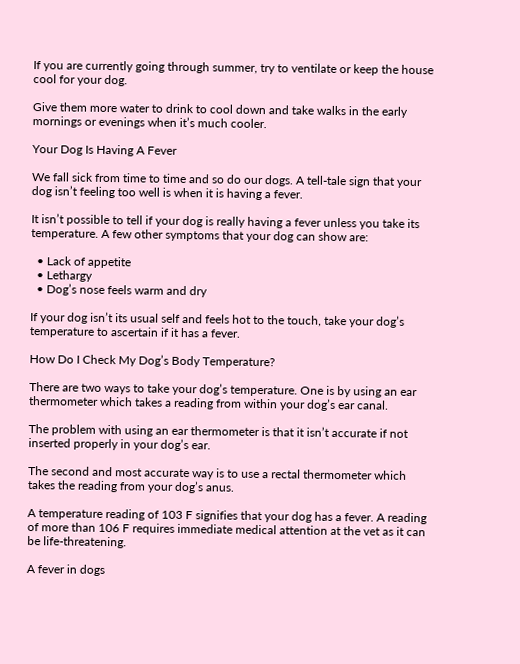If you are currently going through summer, try to ventilate or keep the house cool for your dog.

Give them more water to drink to cool down and take walks in the early mornings or evenings when it’s much cooler.

Your Dog Is Having A Fever

We fall sick from time to time and so do our dogs. A tell-tale sign that your dog isn’t feeling too well is when it is having a fever.

It isn’t possible to tell if your dog is really having a fever unless you take its temperature. A few other symptoms that your dog can show are:

  • Lack of appetite
  • Lethargy
  • Dog’s nose feels warm and dry

If your dog isn’t its usual self and feels hot to the touch, take your dog’s temperature to ascertain if it has a fever.

How Do I Check My Dog’s Body Temperature?

There are two ways to take your dog’s temperature. One is by using an ear thermometer which takes a reading from within your dog’s ear canal.

The problem with using an ear thermometer is that it isn’t accurate if not inserted properly in your dog’s ear.

The second and most accurate way is to use a rectal thermometer which takes the reading from your dog’s anus.

A temperature reading of 103 F signifies that your dog has a fever. A reading of more than 106 F requires immediate medical attention at the vet as it can be life-threatening.

A fever in dogs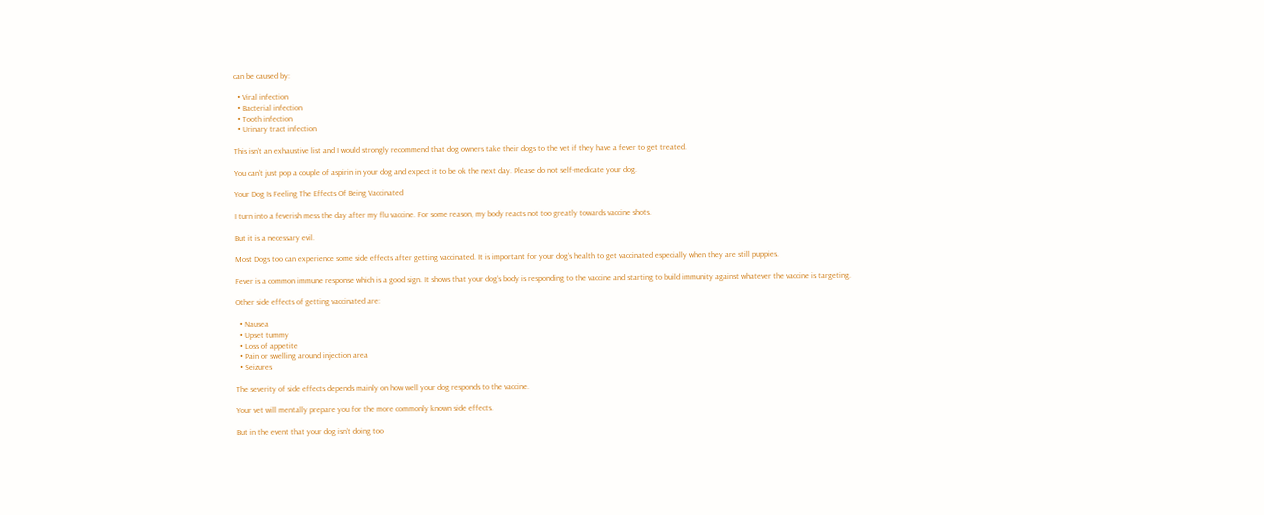can be caused by:

  • Viral infection
  • Bacterial infection
  • Tooth infection
  • Urinary tract infection

This isn’t an exhaustive list and I would strongly recommend that dog owners take their dogs to the vet if they have a fever to get treated.

You can’t just pop a couple of aspirin in your dog and expect it to be ok the next day. Please do not self-medicate your dog.

Your Dog Is Feeling The Effects Of Being Vaccinated

I turn into a feverish mess the day after my flu vaccine. For some reason, my body reacts not too greatly towards vaccine shots.

But it is a necessary evil.

Most Dogs too can experience some side effects after getting vaccinated. It is important for your dog’s health to get vaccinated especially when they are still puppies.

Fever is a common immune response which is a good sign. It shows that your dog’s body is responding to the vaccine and starting to build immunity against whatever the vaccine is targeting.

Other side effects of getting vaccinated are:

  • Nausea
  • Upset tummy
  • Loss of appetite
  • Pain or swelling around injection area
  • Seizures

The severity of side effects depends mainly on how well your dog responds to the vaccine.

Your vet will mentally prepare you for the more commonly known side effects.

But in the event that your dog isn’t doing too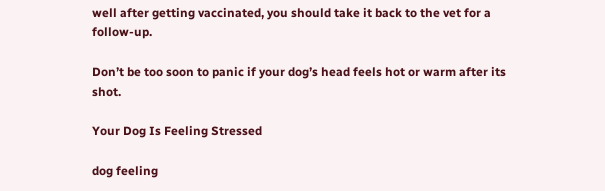well after getting vaccinated, you should take it back to the vet for a follow-up.

Don’t be too soon to panic if your dog’s head feels hot or warm after its shot.

Your Dog Is Feeling Stressed

dog feeling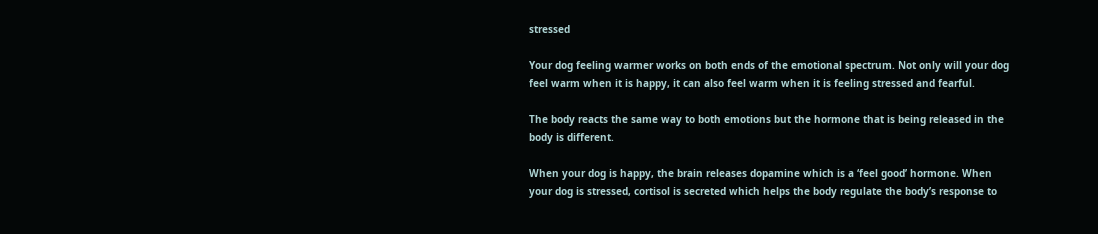stressed

Your dog feeling warmer works on both ends of the emotional spectrum. Not only will your dog feel warm when it is happy, it can also feel warm when it is feeling stressed and fearful.

The body reacts the same way to both emotions but the hormone that is being released in the body is different.

When your dog is happy, the brain releases dopamine which is a ‘feel good’ hormone. When your dog is stressed, cortisol is secreted which helps the body regulate the body’s response to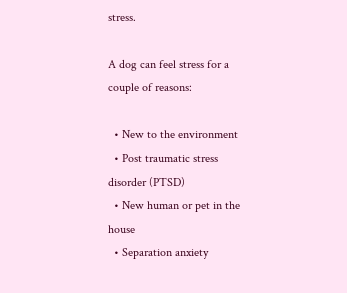stress.

A dog can feel stress for a couple of reasons:

  • New to the environment
  • Post traumatic stress disorder (PTSD)
  • New human or pet in the house
  • Separation anxiety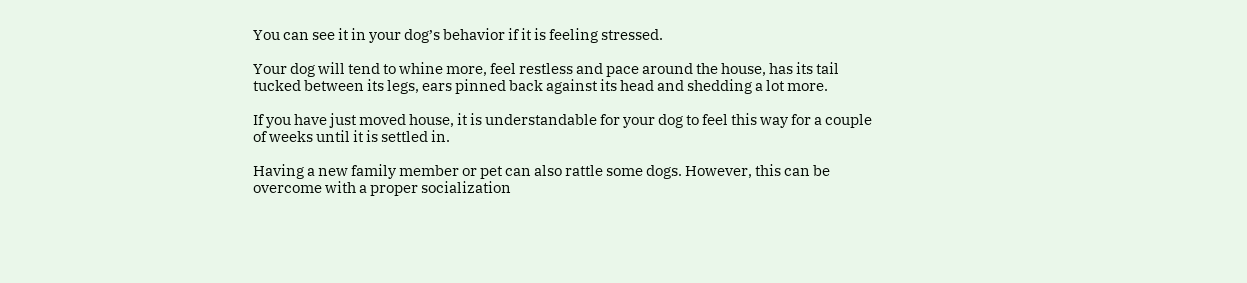You can see it in your dog’s behavior if it is feeling stressed.

Your dog will tend to whine more, feel restless and pace around the house, has its tail tucked between its legs, ears pinned back against its head and shedding a lot more.

If you have just moved house, it is understandable for your dog to feel this way for a couple of weeks until it is settled in.

Having a new family member or pet can also rattle some dogs. However, this can be overcome with a proper socialization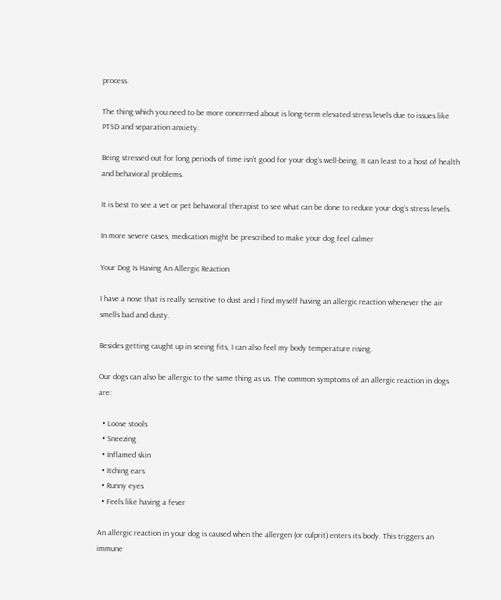process.

The thing which you need to be more concerned about is long-term elevated stress levels due to issues like PTSD and separation anxiety.

Being stressed out for long periods of time isn’t good for your dog’s well-being. It can least to a host of health and behavioral problems.

It is best to see a vet or pet behavioral therapist to see what can be done to reduce your dog’s stress levels.

In more severe cases, medication might be prescribed to make your dog feel calmer

Your Dog Is Having An Allergic Reaction

I have a nose that is really sensitive to dust and I find myself having an allergic reaction whenever the air smells bad and dusty.

Besides getting caught up in seeing fits, I can also feel my body temperature rising.

Our dogs can also be allergic to the same thing as us. The common symptoms of an allergic reaction in dogs are:

  • Loose stools
  • Sneezing
  • Inflamed skin
  • Itching ears
  • Runny eyes
  • Feels like having a fever

An allergic reaction in your dog is caused when the allergen (or culprit) enters its body. This triggers an immune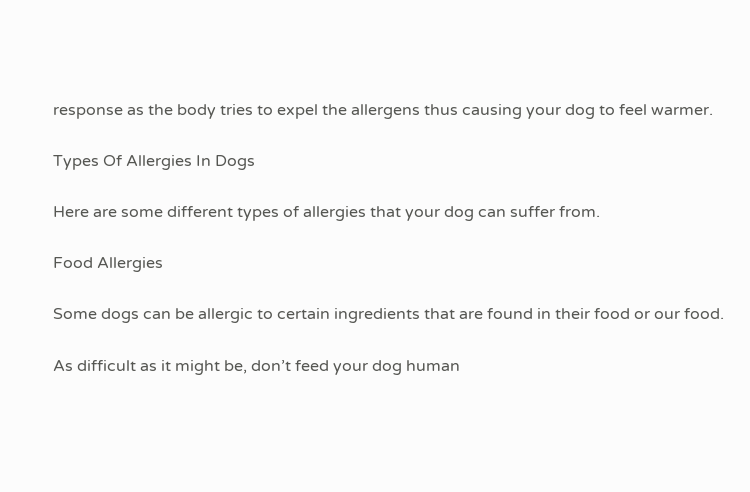response as the body tries to expel the allergens thus causing your dog to feel warmer.

Types Of Allergies In Dogs

Here are some different types of allergies that your dog can suffer from.

Food Allergies

Some dogs can be allergic to certain ingredients that are found in their food or our food.

As difficult as it might be, don’t feed your dog human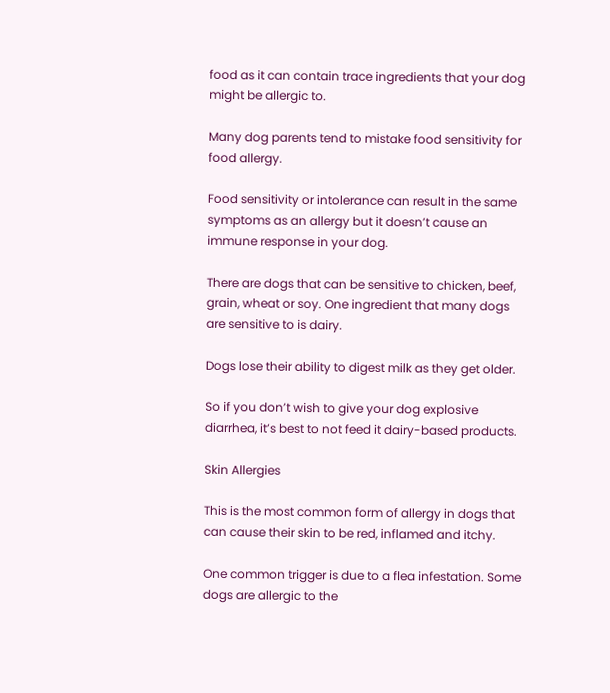food as it can contain trace ingredients that your dog might be allergic to.

Many dog parents tend to mistake food sensitivity for food allergy.

Food sensitivity or intolerance can result in the same symptoms as an allergy but it doesn’t cause an immune response in your dog.

There are dogs that can be sensitive to chicken, beef, grain, wheat or soy. One ingredient that many dogs are sensitive to is dairy.

Dogs lose their ability to digest milk as they get older.

So if you don’t wish to give your dog explosive diarrhea, it’s best to not feed it dairy-based products.

Skin Allergies

This is the most common form of allergy in dogs that can cause their skin to be red, inflamed and itchy.

One common trigger is due to a flea infestation. Some dogs are allergic to the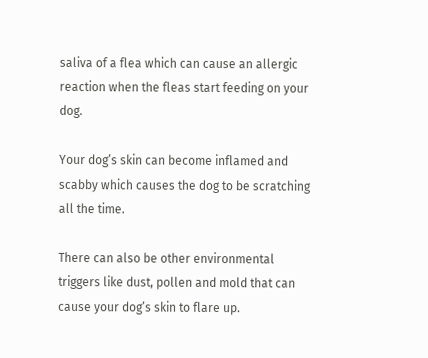saliva of a flea which can cause an allergic reaction when the fleas start feeding on your dog.

Your dog’s skin can become inflamed and scabby which causes the dog to be scratching all the time.

There can also be other environmental triggers like dust, pollen and mold that can cause your dog’s skin to flare up.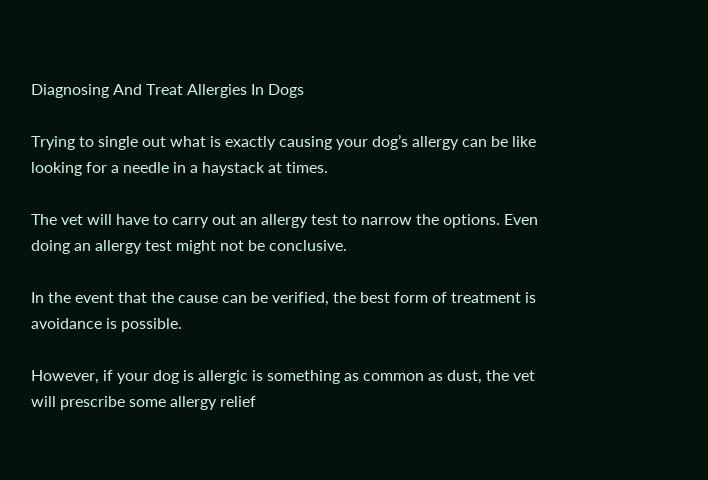Diagnosing And Treat Allergies In Dogs

Trying to single out what is exactly causing your dog’s allergy can be like looking for a needle in a haystack at times.

The vet will have to carry out an allergy test to narrow the options. Even doing an allergy test might not be conclusive.

In the event that the cause can be verified, the best form of treatment is avoidance is possible.

However, if your dog is allergic is something as common as dust, the vet will prescribe some allergy relief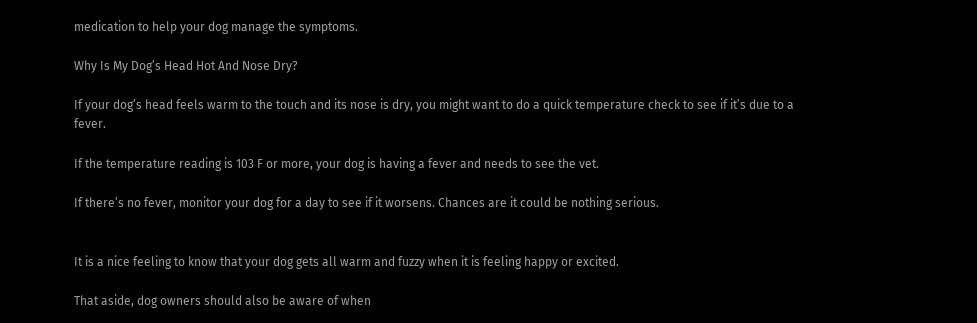medication to help your dog manage the symptoms.

Why Is My Dog’s Head Hot And Nose Dry?

If your dog’s head feels warm to the touch and its nose is dry, you might want to do a quick temperature check to see if it’s due to a fever.

If the temperature reading is 103 F or more, your dog is having a fever and needs to see the vet.

If there’s no fever, monitor your dog for a day to see if it worsens. Chances are it could be nothing serious.


It is a nice feeling to know that your dog gets all warm and fuzzy when it is feeling happy or excited.

That aside, dog owners should also be aware of when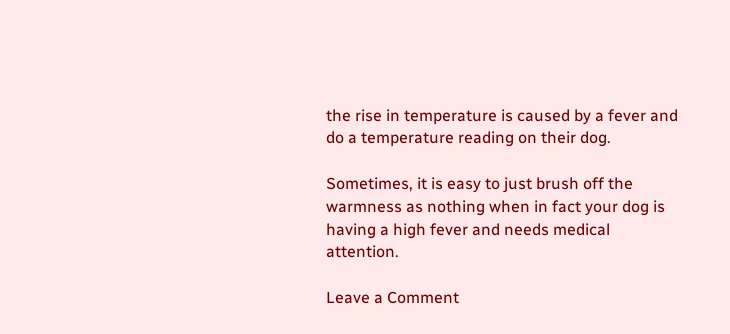the rise in temperature is caused by a fever and do a temperature reading on their dog.

Sometimes, it is easy to just brush off the warmness as nothing when in fact your dog is having a high fever and needs medical attention.

Leave a Comment